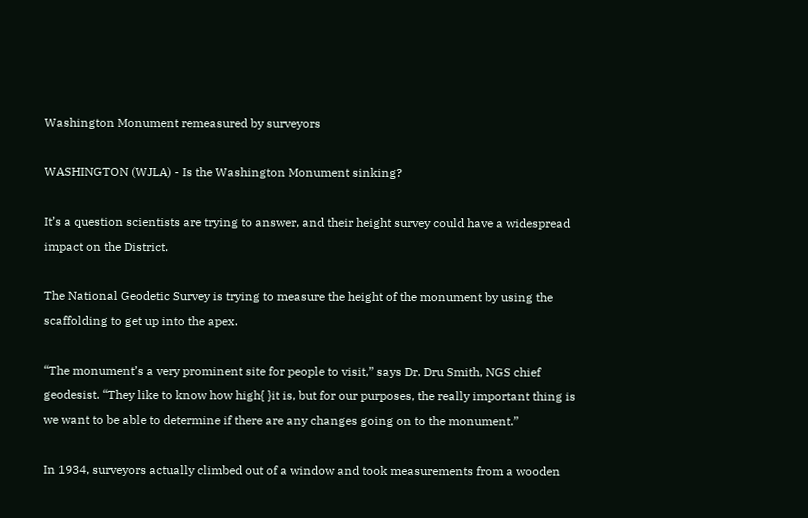Washington Monument remeasured by surveyors

WASHINGTON (WJLA) - Is the Washington Monument sinking?

It’s a question scientists are trying to answer, and their height survey could have a widespread impact on the District.

The National Geodetic Survey is trying to measure the height of the monument by using the scaffolding to get up into the apex.

“The monument’s a very prominent site for people to visit,” says Dr. Dru Smith, NGS chief geodesist. “They like to know how high{ }it is, but for our purposes, the really important thing is we want to be able to determine if there are any changes going on to the monument.”

In 1934, surveyors actually climbed out of a window and took measurements from a wooden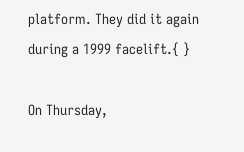platform. They did it again during a 1999 facelift.{ }

On Thursday,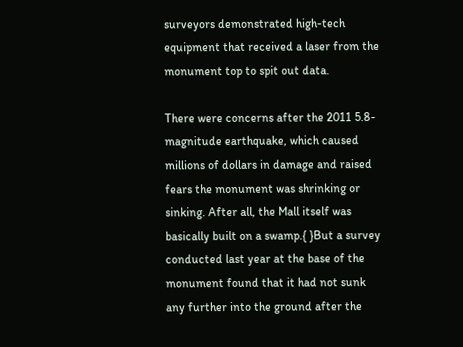surveyors demonstrated high-tech equipment that received a laser from the monument top to spit out data.

There were concerns after the 2011 5.8-magnitude earthquake, which caused millions of dollars in damage and raised fears the monument was shrinking or sinking. After all, the Mall itself was basically built on a swamp.{ }But a survey conducted last year at the base of the monument found that it had not sunk any further into the ground after the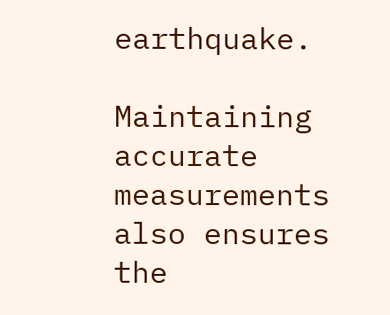earthquake.

Maintaining accurate measurements also ensures the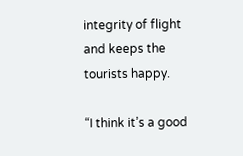integrity of flight and keeps the tourists happy.

“I think it’s a good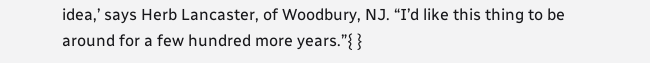idea,’ says Herb Lancaster, of Woodbury, NJ. “I’d like this thing to be around for a few hundred more years.”{ }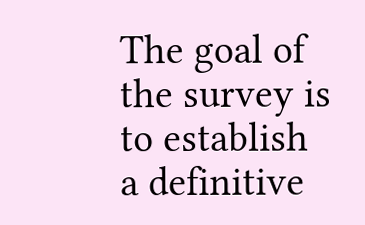The goal of the survey is to establish a definitive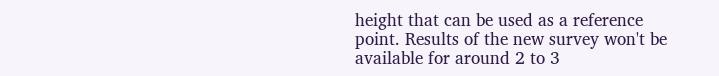height that can be used as a reference point. Results of the new survey won't be available for around 2 to 3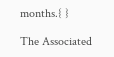months.{ }

The Associated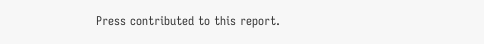Press contributed to this report.